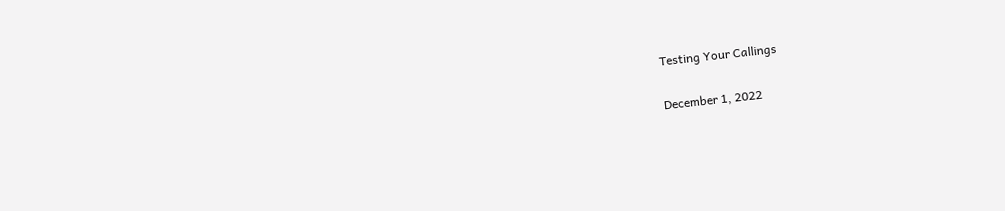Testing Your Callings

December 1, 2022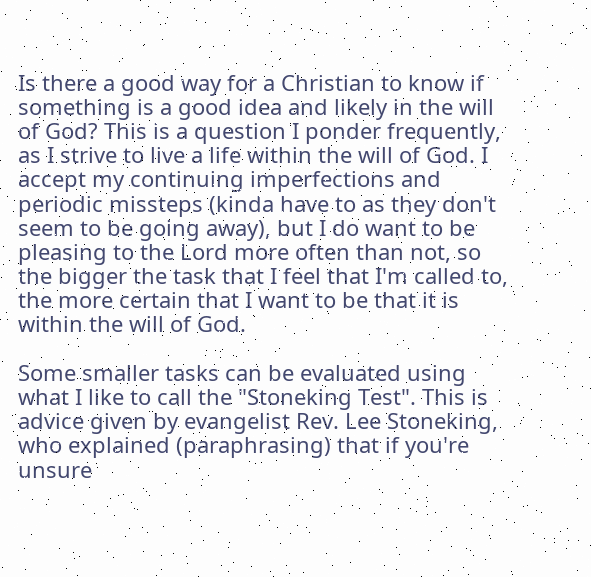Is there a good way for a Christian to know if something is a good idea and likely in the will of God? This is a question I ponder frequently, as I strive to live a life within the will of God. I accept my continuing imperfections and periodic missteps (kinda have to as they don't seem to be going away), but I do want to be pleasing to the Lord more often than not, so the bigger the task that I feel that I'm called to, the more certain that I want to be that it is within the will of God.

Some smaller tasks can be evaluated using what I like to call the "Stoneking Test". This is advice given by evangelist Rev. Lee Stoneking, who explained (paraphrasing) that if you're unsure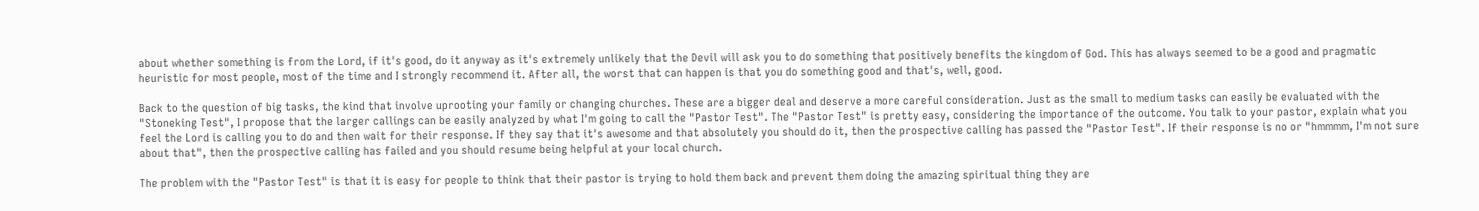about whether something is from the Lord, if it's good, do it anyway as it's extremely unlikely that the Devil will ask you to do something that positively benefits the kingdom of God. This has always seemed to be a good and pragmatic heuristic for most people, most of the time and I strongly recommend it. After all, the worst that can happen is that you do something good and that's, well, good.

Back to the question of big tasks, the kind that involve uprooting your family or changing churches. These are a bigger deal and deserve a more careful consideration. Just as the small to medium tasks can easily be evaluated with the "Stoneking Test", I propose that the larger callings can be easily analyzed by what I'm going to call the "Pastor Test". The "Pastor Test" is pretty easy, considering the importance of the outcome. You talk to your pastor, explain what you feel the Lord is calling you to do and then wait for their response. If they say that it's awesome and that absolutely you should do it, then the prospective calling has passed the "Pastor Test". If their response is no or "hmmmm, I'm not sure about that", then the prospective calling has failed and you should resume being helpful at your local church.

The problem with the "Pastor Test" is that it is easy for people to think that their pastor is trying to hold them back and prevent them doing the amazing spiritual thing they are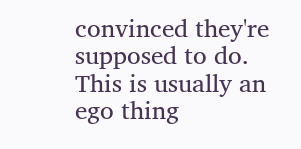convinced they're supposed to do. This is usually an ego thing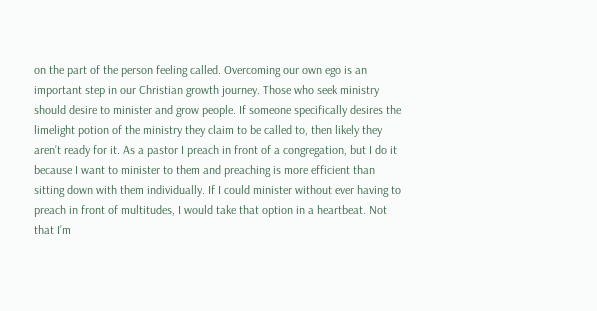on the part of the person feeling called. Overcoming our own ego is an important step in our Christian growth journey. Those who seek ministry should desire to minister and grow people. If someone specifically desires the limelight potion of the ministry they claim to be called to, then likely they aren’t ready for it. As a pastor I preach in front of a congregation, but I do it because I want to minister to them and preaching is more efficient than sitting down with them individually. If I could minister without ever having to preach in front of multitudes, I would take that option in a heartbeat. Not that I’m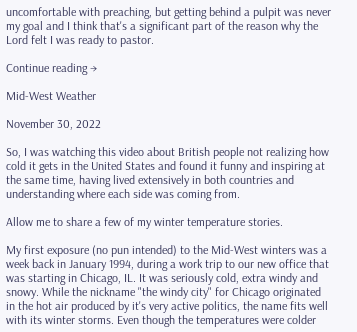uncomfortable with preaching, but getting behind a pulpit was never my goal and I think that's a significant part of the reason why the Lord felt I was ready to pastor.

Continue reading →

Mid-West Weather

November 30, 2022

So, I was watching this video about British people not realizing how cold it gets in the United States and found it funny and inspiring at the same time, having lived extensively in both countries and understanding where each side was coming from.

Allow me to share a few of my winter temperature stories.

My first exposure (no pun intended) to the Mid-West winters was a week back in January 1994, during a work trip to our new office that was starting in Chicago, IL. It was seriously cold, extra windy and snowy. While the nickname "the windy city" for Chicago originated in the hot air produced by it's very active politics, the name fits well with its winter storms. Even though the temperatures were colder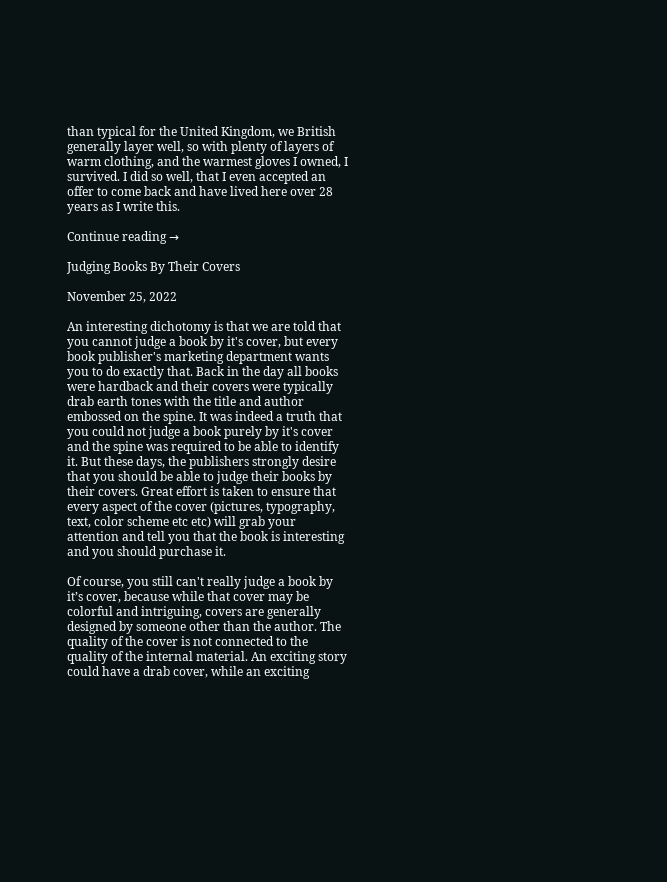than typical for the United Kingdom, we British generally layer well, so with plenty of layers of warm clothing, and the warmest gloves I owned, I survived. I did so well, that I even accepted an offer to come back and have lived here over 28 years as I write this.

Continue reading →

Judging Books By Their Covers

November 25, 2022

An interesting dichotomy is that we are told that you cannot judge a book by it's cover, but every book publisher's marketing department wants you to do exactly that. Back in the day all books were hardback and their covers were typically drab earth tones with the title and author embossed on the spine. It was indeed a truth that you could not judge a book purely by it's cover and the spine was required to be able to identify it. But these days, the publishers strongly desire that you should be able to judge their books by their covers. Great effort is taken to ensure that every aspect of the cover (pictures, typography, text, color scheme etc etc) will grab your attention and tell you that the book is interesting and you should purchase it.

Of course, you still can't really judge a book by it’s cover, because while that cover may be colorful and intriguing, covers are generally designed by someone other than the author. The quality of the cover is not connected to the quality of the internal material. An exciting story could have a drab cover, while an exciting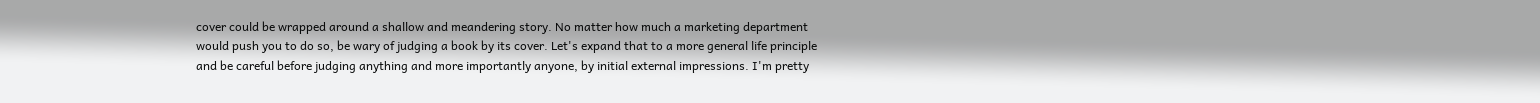cover could be wrapped around a shallow and meandering story. No matter how much a marketing department would push you to do so, be wary of judging a book by its cover. Let's expand that to a more general life principle and be careful before judging anything and more importantly anyone, by initial external impressions. I'm pretty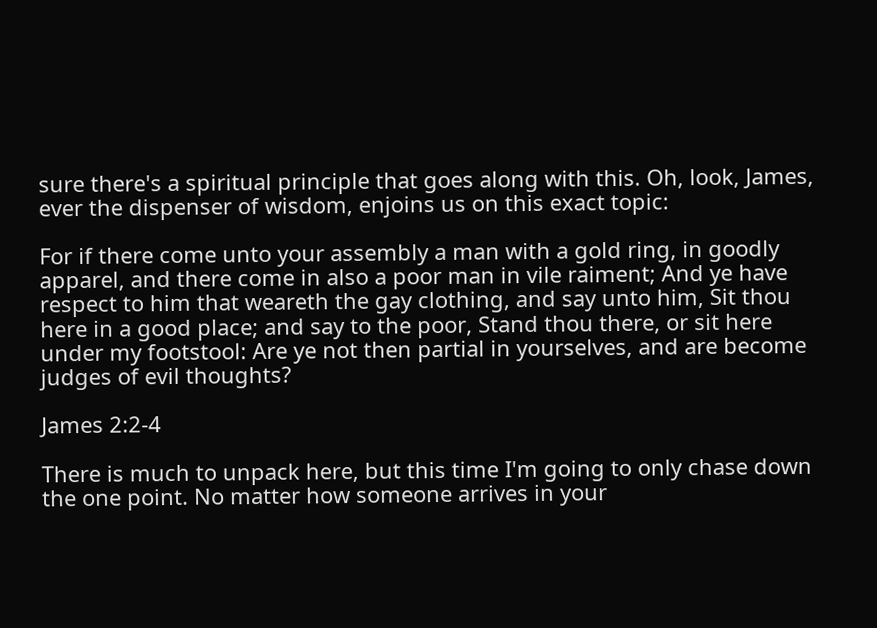sure there's a spiritual principle that goes along with this. Oh, look, James, ever the dispenser of wisdom, enjoins us on this exact topic:

For if there come unto your assembly a man with a gold ring, in goodly apparel, and there come in also a poor man in vile raiment; And ye have respect to him that weareth the gay clothing, and say unto him, Sit thou here in a good place; and say to the poor, Stand thou there, or sit here under my footstool: Are ye not then partial in yourselves, and are become judges of evil thoughts?

James 2:2-4

There is much to unpack here, but this time I'm going to only chase down the one point. No matter how someone arrives in your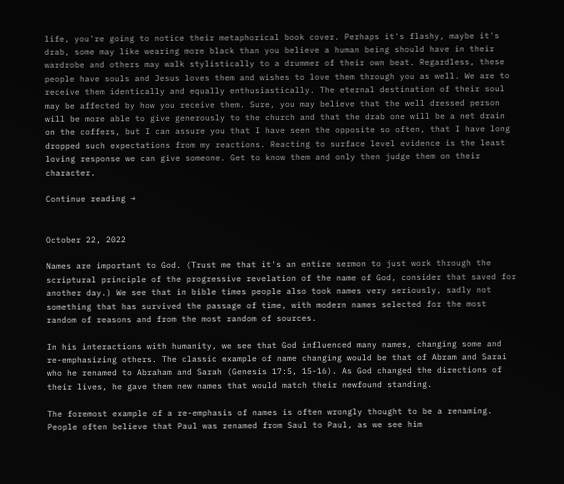life, you're going to notice their metaphorical book cover. Perhaps it's flashy, maybe it's drab, some may like wearing more black than you believe a human being should have in their wardrobe and others may walk stylistically to a drummer of their own beat. Regardless, these people have souls and Jesus loves them and wishes to love them through you as well. We are to receive them identically and equally enthusiastically. The eternal destination of their soul may be affected by how you receive them. Sure, you may believe that the well dressed person will be more able to give generously to the church and that the drab one will be a net drain on the coffers, but I can assure you that I have seen the opposite so often, that I have long dropped such expectations from my reactions. Reacting to surface level evidence is the least loving response we can give someone. Get to know them and only then judge them on their character.

Continue reading →


October 22, 2022

Names are important to God. (Trust me that it's an entire sermon to just work through the scriptural principle of the progressive revelation of the name of God, consider that saved for another day.) We see that in bible times people also took names very seriously, sadly not something that has survived the passage of time, with modern names selected for the most random of reasons and from the most random of sources.

In his interactions with humanity, we see that God influenced many names, changing some and re-emphasizing others. The classic example of name changing would be that of Abram and Sarai who he renamed to Abraham and Sarah (Genesis 17:5, 15-16). As God changed the directions of their lives, he gave them new names that would match their newfound standing.

The foremost example of a re-emphasis of names is often wrongly thought to be a renaming. People often believe that Paul was renamed from Saul to Paul, as we see him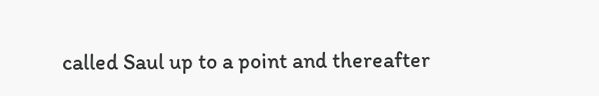called Saul up to a point and thereafter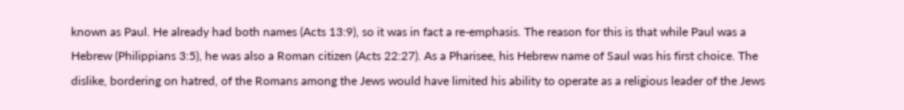known as Paul. He already had both names (Acts 13:9), so it was in fact a re-emphasis. The reason for this is that while Paul was a Hebrew (Philippians 3:5), he was also a Roman citizen (Acts 22:27). As a Pharisee, his Hebrew name of Saul was his first choice. The dislike, bordering on hatred, of the Romans among the Jews would have limited his ability to operate as a religious leader of the Jews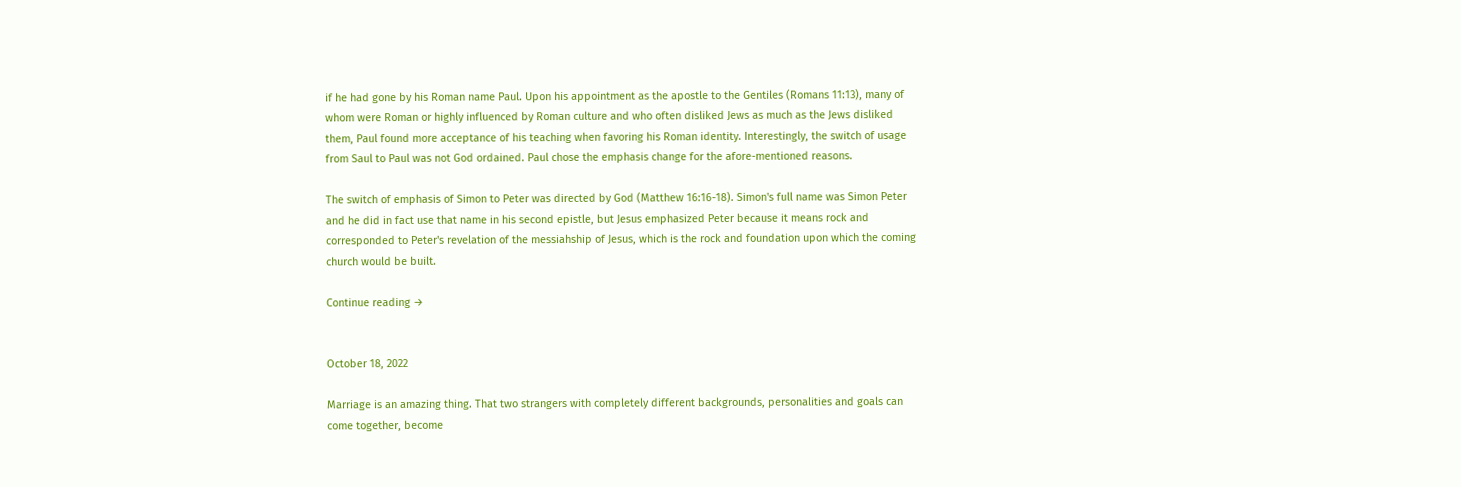if he had gone by his Roman name Paul. Upon his appointment as the apostle to the Gentiles (Romans 11:13), many of whom were Roman or highly influenced by Roman culture and who often disliked Jews as much as the Jews disliked them, Paul found more acceptance of his teaching when favoring his Roman identity. Interestingly, the switch of usage from Saul to Paul was not God ordained. Paul chose the emphasis change for the afore-mentioned reasons.

The switch of emphasis of Simon to Peter was directed by God (Matthew 16:16-18). Simon's full name was Simon Peter and he did in fact use that name in his second epistle, but Jesus emphasized Peter because it means rock and corresponded to Peter's revelation of the messiahship of Jesus, which is the rock and foundation upon which the coming church would be built.

Continue reading →


October 18, 2022

Marriage is an amazing thing. That two strangers with completely different backgrounds, personalities and goals can come together, become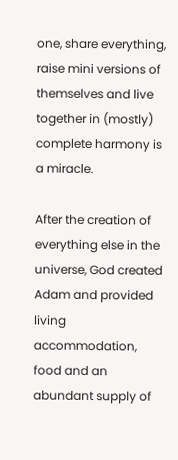one, share everything, raise mini versions of themselves and live together in (mostly) complete harmony is a miracle.

After the creation of everything else in the universe, God created Adam and provided living accommodation, food and an abundant supply of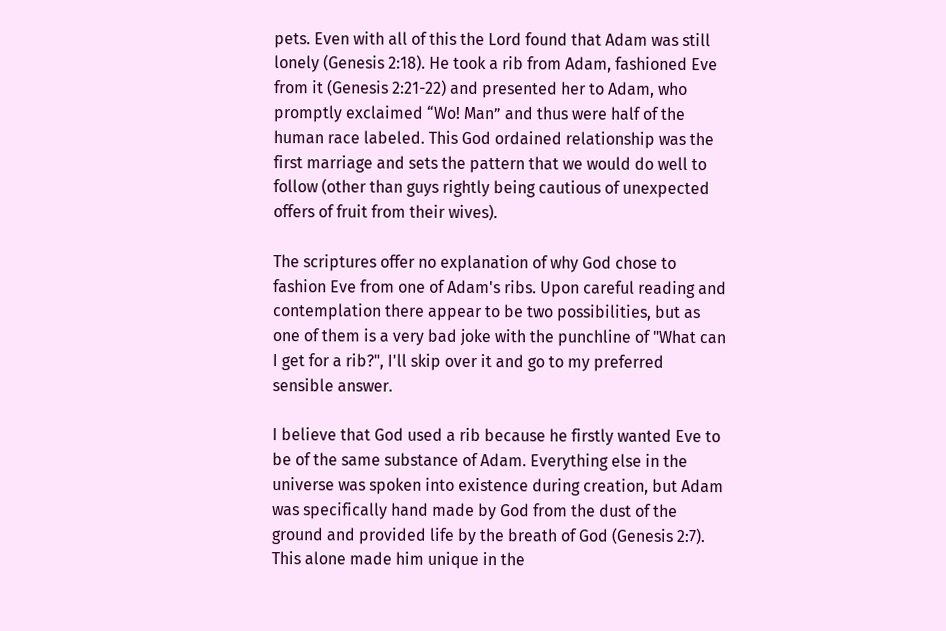pets. Even with all of this the Lord found that Adam was still lonely (Genesis 2:18). He took a rib from Adam, fashioned Eve from it (Genesis 2:21-22) and presented her to Adam, who promptly exclaimed “Wo! Man” and thus were half of the human race labeled. This God ordained relationship was the first marriage and sets the pattern that we would do well to follow (other than guys rightly being cautious of unexpected offers of fruit from their wives).

The scriptures offer no explanation of why God chose to fashion Eve from one of Adam's ribs. Upon careful reading and contemplation there appear to be two possibilities, but as one of them is a very bad joke with the punchline of "What can I get for a rib?", I'll skip over it and go to my preferred sensible answer.

I believe that God used a rib because he firstly wanted Eve to be of the same substance of Adam. Everything else in the universe was spoken into existence during creation, but Adam was specifically hand made by God from the dust of the ground and provided life by the breath of God (Genesis 2:7). This alone made him unique in the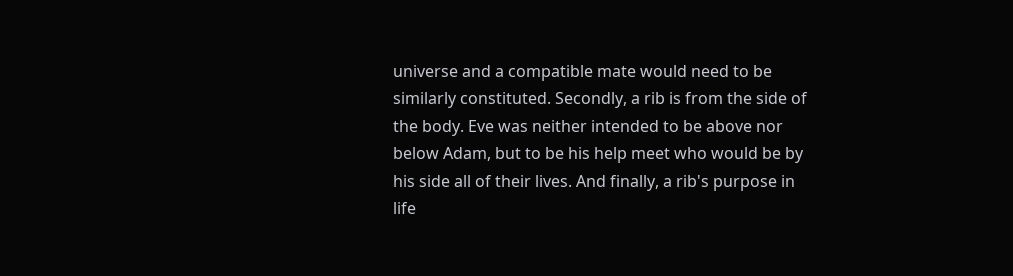universe and a compatible mate would need to be similarly constituted. Secondly, a rib is from the side of the body. Eve was neither intended to be above nor below Adam, but to be his help meet who would be by his side all of their lives. And finally, a rib's purpose in life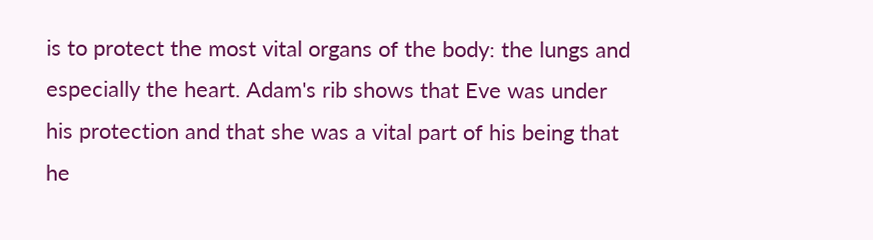is to protect the most vital organs of the body: the lungs and especially the heart. Adam's rib shows that Eve was under his protection and that she was a vital part of his being that he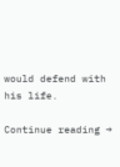would defend with his life.

Continue reading →